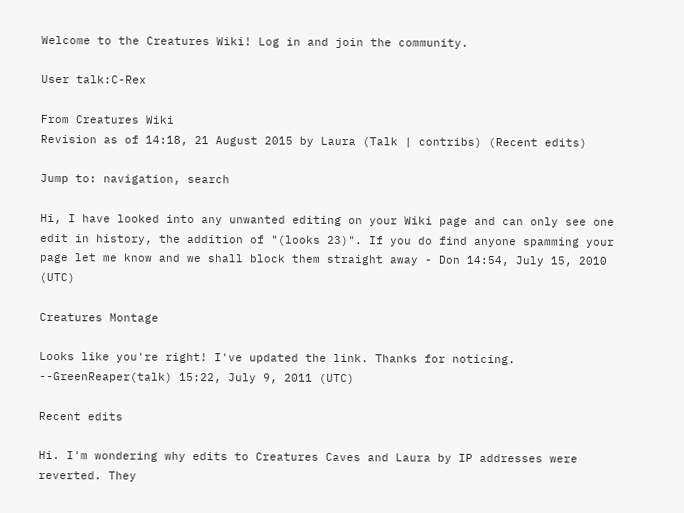Welcome to the Creatures Wiki! Log in and join the community.

User talk:C-Rex

From Creatures Wiki
Revision as of 14:18, 21 August 2015 by Laura (Talk | contribs) (Recent edits)

Jump to: navigation, search

Hi, I have looked into any unwanted editing on your Wiki page and can only see one edit in history, the addition of "(looks 23)". If you do find anyone spamming your page let me know and we shall block them straight away - Don 14:54, July 15, 2010 (UTC)

Creatures Montage

Looks like you're right! I've updated the link. Thanks for noticing. --GreenReaper(talk) 15:22, July 9, 2011 (UTC)

Recent edits

Hi. I'm wondering why edits to Creatures Caves and Laura by IP addresses were reverted. They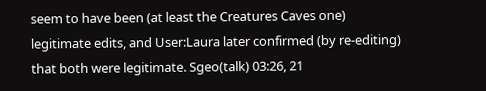seem to have been (at least the Creatures Caves one) legitimate edits, and User:Laura later confirmed (by re-editing) that both were legitimate. Sgeo(talk) 03:26, 21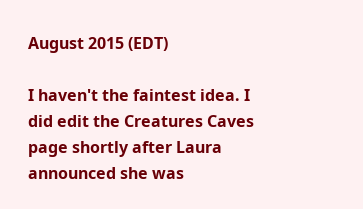August 2015 (EDT)

I haven't the faintest idea. I did edit the Creatures Caves page shortly after Laura announced she was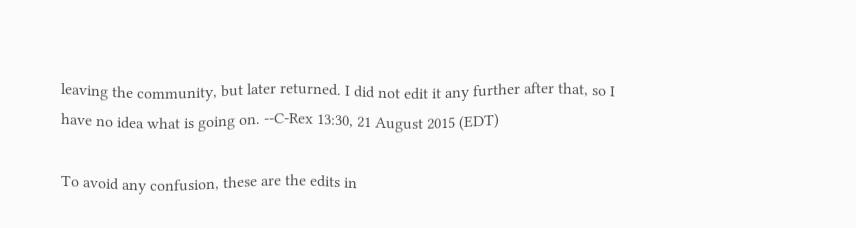leaving the community, but later returned. I did not edit it any further after that, so I have no idea what is going on. --C-Rex 13:30, 21 August 2015 (EDT)

To avoid any confusion, these are the edits in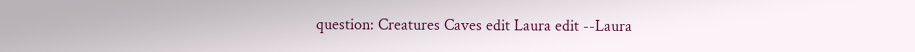question: Creatures Caves edit Laura edit --Laura